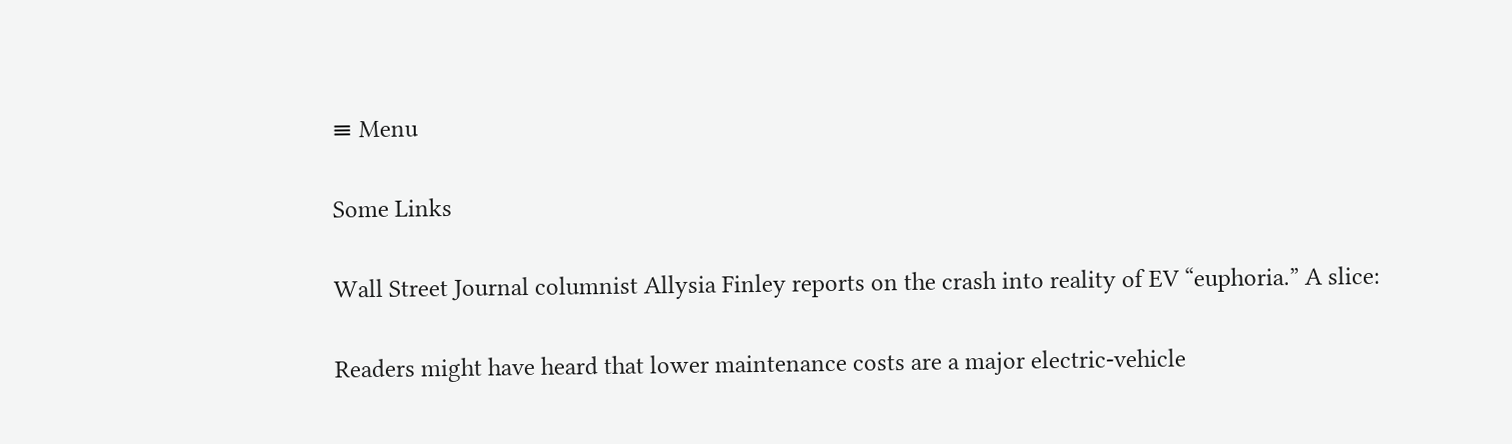≡ Menu

Some Links

Wall Street Journal columnist Allysia Finley reports on the crash into reality of EV “euphoria.” A slice:

Readers might have heard that lower maintenance costs are a major electric-vehicle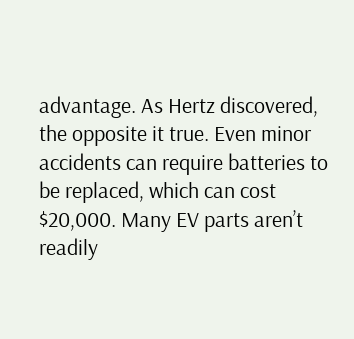advantage. As Hertz discovered, the opposite it true. Even minor accidents can require batteries to be replaced, which can cost $20,000. Many EV parts aren’t readily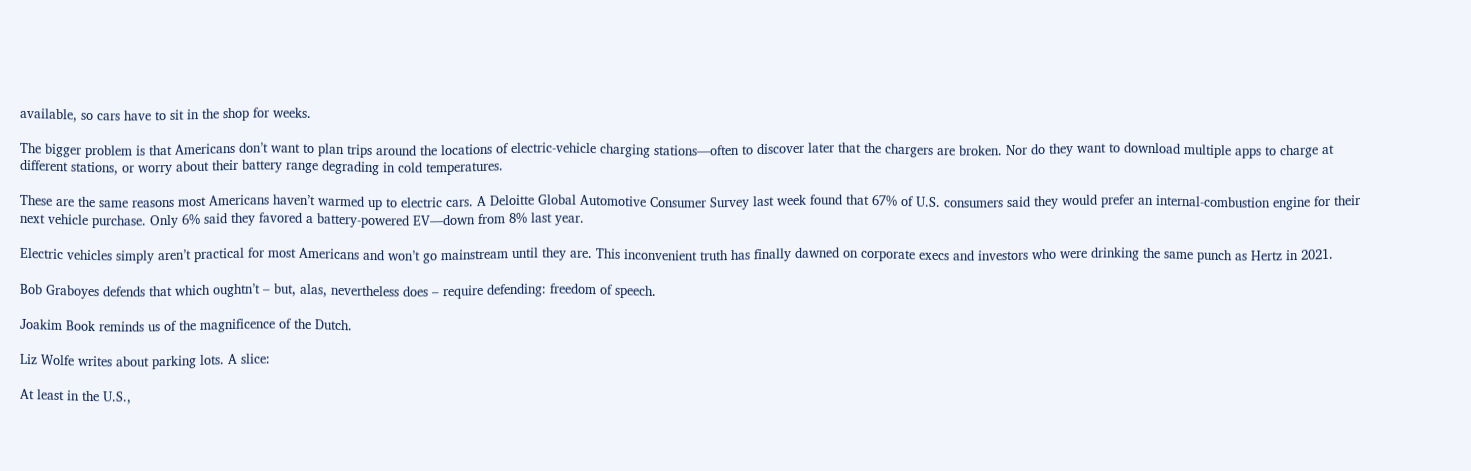available, so cars have to sit in the shop for weeks.

The bigger problem is that Americans don’t want to plan trips around the locations of electric-vehicle charging stations—often to discover later that the chargers are broken. Nor do they want to download multiple apps to charge at different stations, or worry about their battery range degrading in cold temperatures.

These are the same reasons most Americans haven’t warmed up to electric cars. A Deloitte Global Automotive Consumer Survey last week found that 67% of U.S. consumers said they would prefer an internal-combustion engine for their next vehicle purchase. Only 6% said they favored a battery-powered EV—down from 8% last year.

Electric vehicles simply aren’t practical for most Americans and won’t go mainstream until they are. This inconvenient truth has finally dawned on corporate execs and investors who were drinking the same punch as Hertz in 2021.

Bob Graboyes defends that which oughtn’t – but, alas, nevertheless does – require defending: freedom of speech.

Joakim Book reminds us of the magnificence of the Dutch.

Liz Wolfe writes about parking lots. A slice:

At least in the U.S.,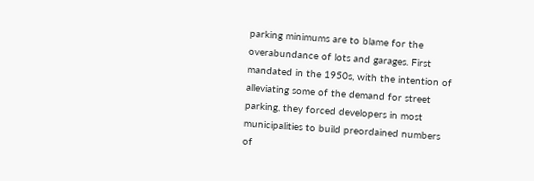parking minimums are to blame for the overabundance of lots and garages. First mandated in the 1950s, with the intention of alleviating some of the demand for street parking, they forced developers in most municipalities to build preordained numbers of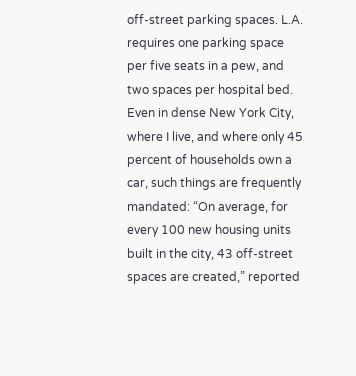off-street parking spaces. L.A. requires one parking space per five seats in a pew, and two spaces per hospital bed. Even in dense New York City, where I live, and where only 45 percent of households own a car, such things are frequently mandated: “On average, for every 100 new housing units built in the city, 43 off-street spaces are created,” reported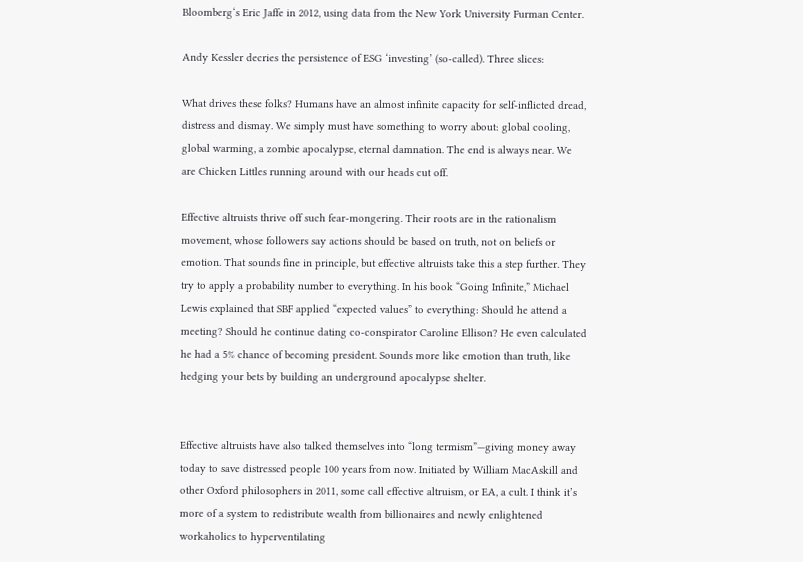Bloomberg‘s Eric Jaffe in 2012, using data from the New York University Furman Center.

Andy Kessler decries the persistence of ESG ‘investing’ (so-called). Three slices:

What drives these folks? Humans have an almost infinite capacity for self-inflicted dread, distress and dismay. We simply must have something to worry about: global cooling, global warming, a zombie apocalypse, eternal damnation. The end is always near. We are Chicken Littles running around with our heads cut off.

Effective altruists thrive off such fear-mongering. Their roots are in the rationalism movement, whose followers say actions should be based on truth, not on beliefs or emotion. That sounds fine in principle, but effective altruists take this a step further. They try to apply a probability number to everything. In his book “Going Infinite,” Michael Lewis explained that SBF applied “expected values” to everything: Should he attend a meeting? Should he continue dating co-conspirator Caroline Ellison? He even calculated he had a 5% chance of becoming president. Sounds more like emotion than truth, like hedging your bets by building an underground apocalypse shelter.


Effective altruists have also talked themselves into “long termism”—giving money away today to save distressed people 100 years from now. Initiated by William MacAskill and other Oxford philosophers in 2011, some call effective altruism, or EA, a cult. I think it’s more of a system to redistribute wealth from billionaires and newly enlightened workaholics to hyperventilating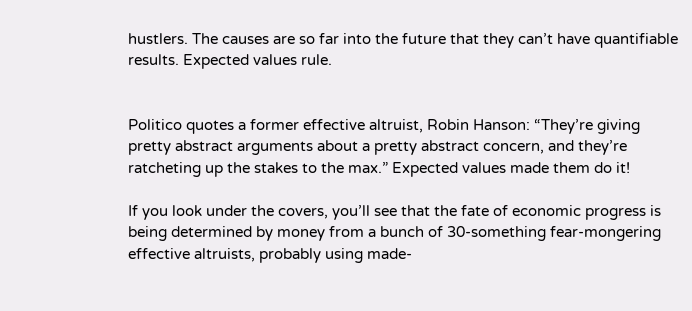hustlers. The causes are so far into the future that they can’t have quantifiable results. Expected values rule.


Politico quotes a former effective altruist, Robin Hanson: “They’re giving pretty abstract arguments about a pretty abstract concern, and they’re ratcheting up the stakes to the max.” Expected values made them do it!

If you look under the covers, you’ll see that the fate of economic progress is being determined by money from a bunch of 30-something fear-mongering effective altruists, probably using made-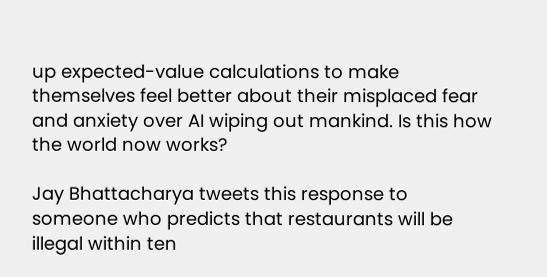up expected-value calculations to make themselves feel better about their misplaced fear and anxiety over AI wiping out mankind. Is this how the world now works?

Jay Bhattacharya tweets this response to someone who predicts that restaurants will be illegal within ten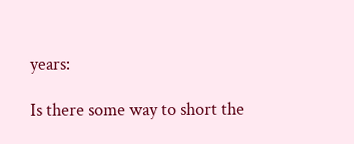years:

Is there some way to short the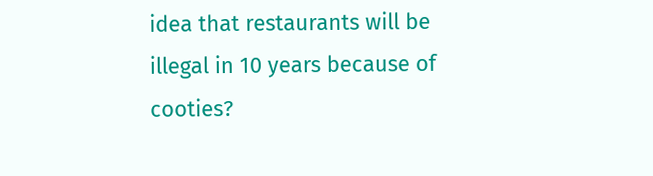idea that restaurants will be illegal in 10 years because of cooties?